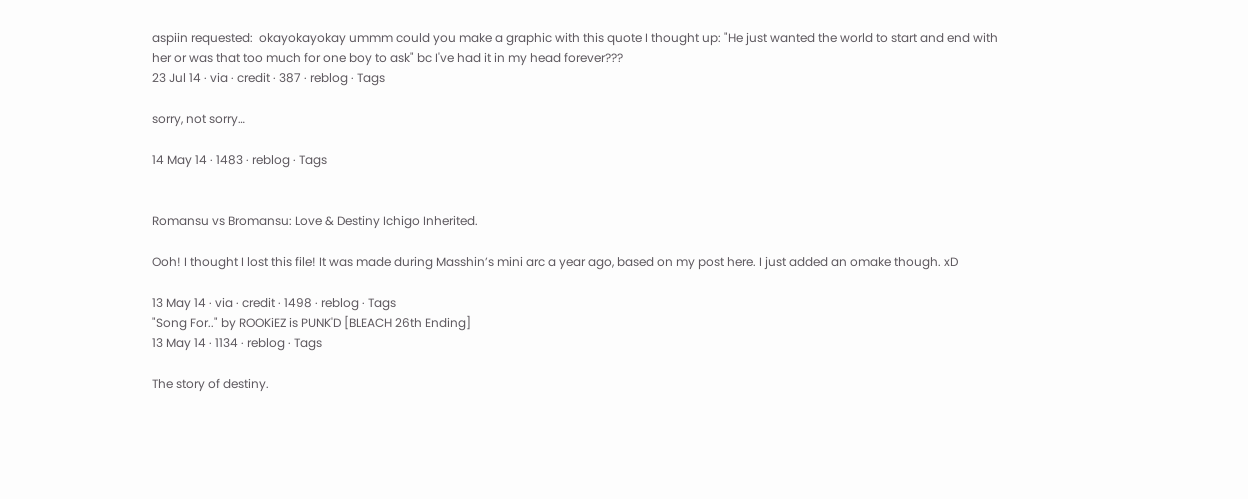aspiin requested:  okayokayokay ummm could you make a graphic with this quote I thought up: "He just wanted the world to start and end with her or was that too much for one boy to ask" bc I've had it in my head forever???
23 Jul 14 · via · credit · 387 · reblog · Tags

sorry, not sorry…

14 May 14 · 1483 · reblog · Tags


Romansu vs Bromansu: Love & Destiny Ichigo Inherited.

Ooh! I thought I lost this file! It was made during Masshin’s mini arc a year ago, based on my post here. I just added an omake though. xD

13 May 14 · via · credit · 1498 · reblog · Tags
"Song For.." by ROOKiEZ is PUNK'D [BLEACH 26th Ending]
13 May 14 · 1134 · reblog · Tags

The story of destiny.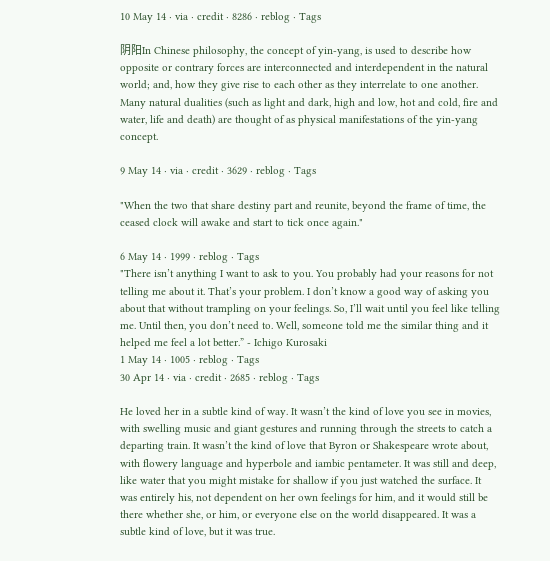10 May 14 · via · credit · 8286 · reblog · Tags

阴阳In Chinese philosophy, the concept of yin-yang, is used to describe how opposite or contrary forces are interconnected and interdependent in the natural world; and, how they give rise to each other as they interrelate to one another. Many natural dualities (such as light and dark, high and low, hot and cold, fire and water, life and death) are thought of as physical manifestations of the yin-yang concept.

9 May 14 · via · credit · 3629 · reblog · Tags

"When the two that share destiny part and reunite, beyond the frame of time, the ceased clock will awake and start to tick once again."

6 May 14 · 1999 · reblog · Tags
"There isn’t anything I want to ask to you. You probably had your reasons for not telling me about it. That’s your problem. I don’t know a good way of asking you about that without trampling on your feelings. So, I’ll wait until you feel like telling me. Until then, you don’t need to. Well, someone told me the similar thing and it helped me feel a lot better.” - Ichigo Kurosaki
1 May 14 · 1005 · reblog · Tags
30 Apr 14 · via · credit · 2685 · reblog · Tags

He loved her in a subtle kind of way. It wasn’t the kind of love you see in movies, with swelling music and giant gestures and running through the streets to catch a departing train. It wasn’t the kind of love that Byron or Shakespeare wrote about, with flowery language and hyperbole and iambic pentameter. It was still and deep, like water that you might mistake for shallow if you just watched the surface. It was entirely his, not dependent on her own feelings for him, and it would still be there whether she, or him, or everyone else on the world disappeared. It was a subtle kind of love, but it was true.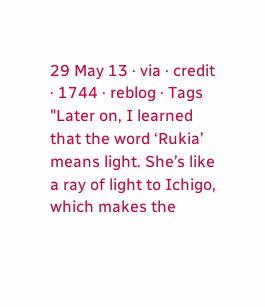29 May 13 · via · credit · 1744 · reblog · Tags
"Later on, I learned that the word ‘Rukia’ means light. She’s like a ray of light to Ichigo, which makes the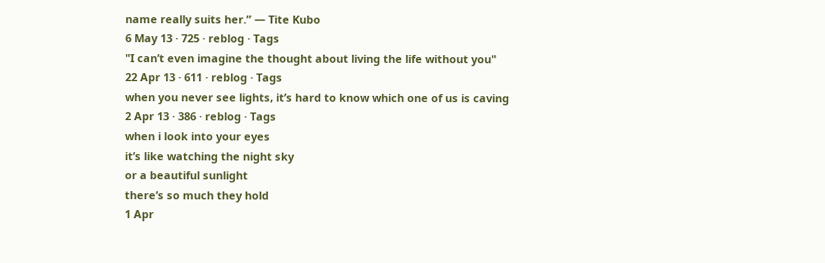name really suits her.” — Tite Kubo
6 May 13 · 725 · reblog · Tags
"I can’t even imagine the thought about living the life without you"
22 Apr 13 · 611 · reblog · Tags
when you never see lights, it’s hard to know which one of us is caving
2 Apr 13 · 386 · reblog · Tags
when i look into your eyes
it’s like watching the night sky
or a beautiful sunlight
there’s so much they hold
1 Apr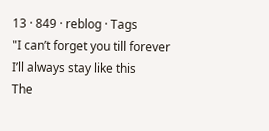13 · 849 · reblog · Tags
"I can’t forget you till forever
I’ll always stay like this
The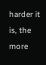harder it is, the more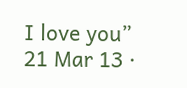I love you”
21 Mar 13 ·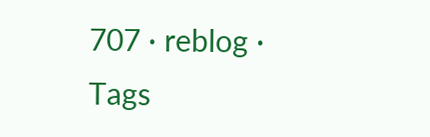707 · reblog · Tags